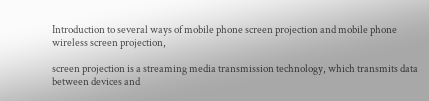Introduction to several ways of mobile phone screen projection and mobile phone wireless screen projection,

screen projection is a streaming media transmission technology, which transmits data between devices and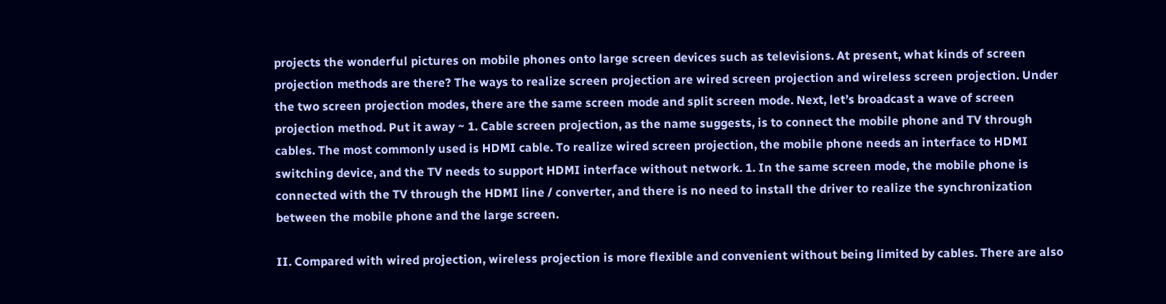projects the wonderful pictures on mobile phones onto large screen devices such as televisions. At present, what kinds of screen projection methods are there? The ways to realize screen projection are wired screen projection and wireless screen projection. Under the two screen projection modes, there are the same screen mode and split screen mode. Next, let’s broadcast a wave of screen projection method. Put it away ~ 1. Cable screen projection, as the name suggests, is to connect the mobile phone and TV through cables. The most commonly used is HDMI cable. To realize wired screen projection, the mobile phone needs an interface to HDMI switching device, and the TV needs to support HDMI interface without network. 1. In the same screen mode, the mobile phone is connected with the TV through the HDMI line / converter, and there is no need to install the driver to realize the synchronization between the mobile phone and the large screen.

II. Compared with wired projection, wireless projection is more flexible and convenient without being limited by cables. There are also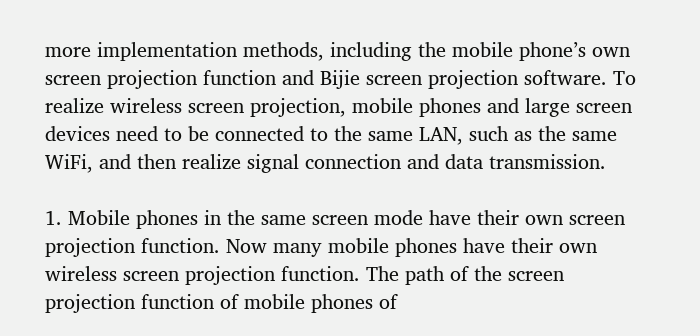more implementation methods, including the mobile phone’s own screen projection function and Bijie screen projection software. To realize wireless screen projection, mobile phones and large screen devices need to be connected to the same LAN, such as the same WiFi, and then realize signal connection and data transmission.

1. Mobile phones in the same screen mode have their own screen projection function. Now many mobile phones have their own wireless screen projection function. The path of the screen projection function of mobile phones of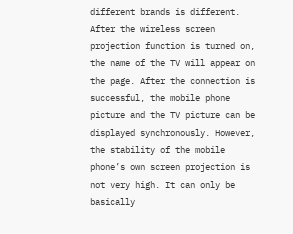different brands is different. After the wireless screen projection function is turned on, the name of the TV will appear on the page. After the connection is successful, the mobile phone picture and the TV picture can be displayed synchronously. However, the stability of the mobile phone’s own screen projection is not very high. It can only be basically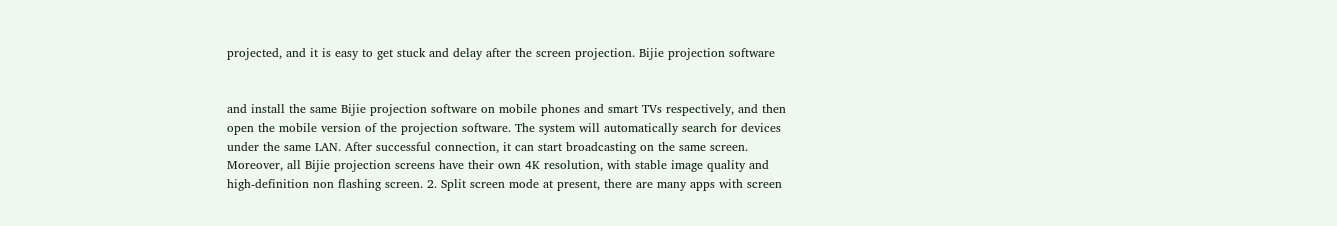projected, and it is easy to get stuck and delay after the screen projection. Bijie projection software


and install the same Bijie projection software on mobile phones and smart TVs respectively, and then open the mobile version of the projection software. The system will automatically search for devices under the same LAN. After successful connection, it can start broadcasting on the same screen. Moreover, all Bijie projection screens have their own 4K resolution, with stable image quality and high-definition non flashing screen. 2. Split screen mode at present, there are many apps with screen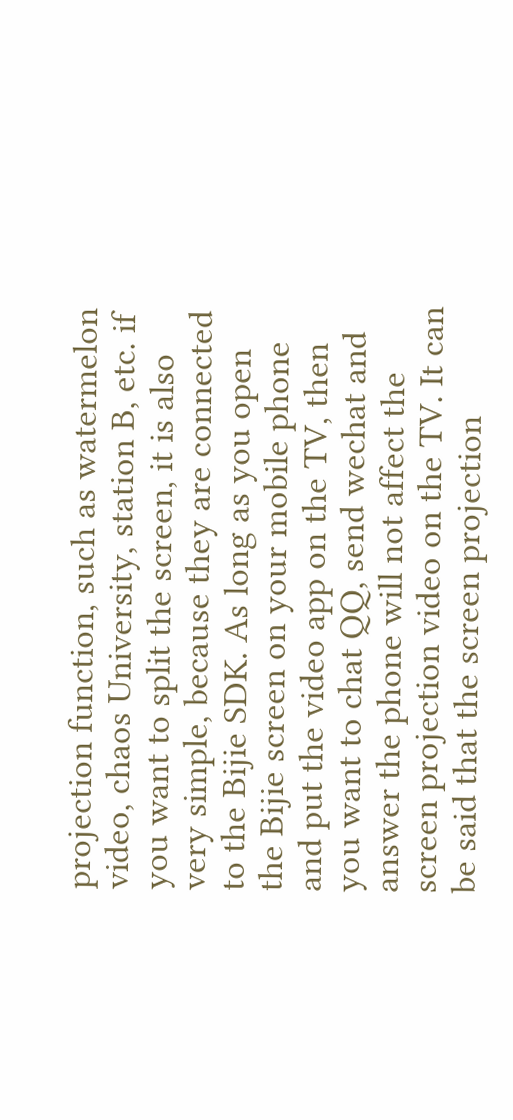projection function, such as watermelon video, chaos University, station B, etc. if you want to split the screen, it is also very simple, because they are connected to the Bijie SDK. As long as you open the Bijie screen on your mobile phone and put the video app on the TV, then you want to chat QQ, send wechat and answer the phone will not affect the screen projection video on the TV. It can be said that the screen projection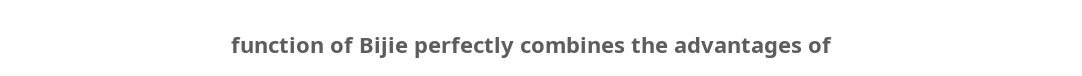function of Bijie perfectly combines the advantages of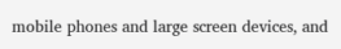mobile phones and large screen devices, and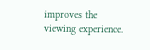improves the viewing experience.